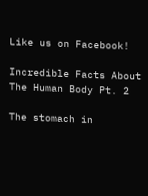Like us on Facebook!

Incredible Facts About The Human Body Pt. 2

The stomach in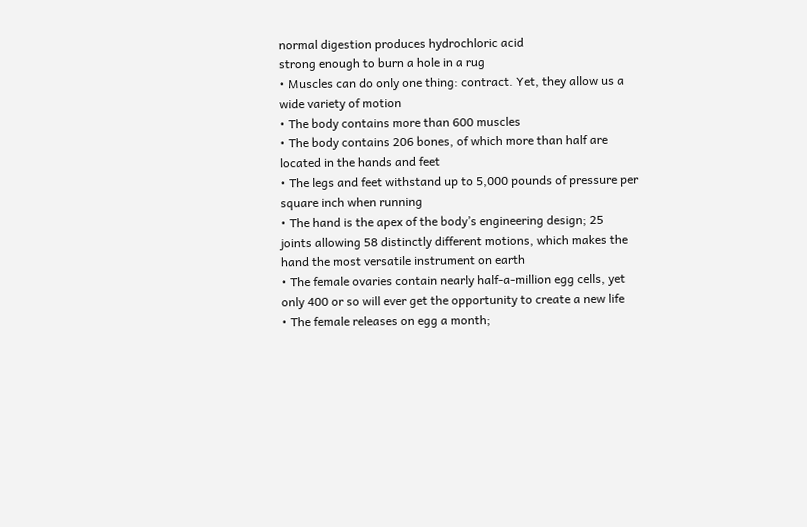normal digestion produces hydrochloric acid
strong enough to burn a hole in a rug
• Muscles can do only one thing: contract. Yet, they allow us a
wide variety of motion
• The body contains more than 600 muscles
• The body contains 206 bones, of which more than half are
located in the hands and feet
• The legs and feet withstand up to 5,000 pounds of pressure per
square inch when running
• The hand is the apex of the body’s engineering design; 25
joints allowing 58 distinctly different motions, which makes the
hand the most versatile instrument on earth
• The female ovaries contain nearly half-a-million egg cells, yet
only 400 or so will ever get the opportunity to create a new life
• The female releases on egg a month;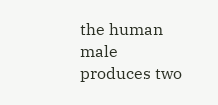the human male
produces two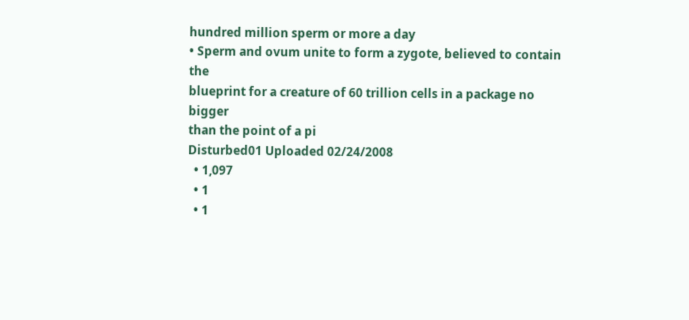hundred million sperm or more a day
• Sperm and ovum unite to form a zygote, believed to contain the
blueprint for a creature of 60 trillion cells in a package no bigger
than the point of a pi
Disturbed01 Uploaded 02/24/2008
  • 1,097
  • 1
  • 1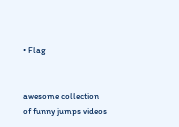• Flag


awesome collection of funny jumps videos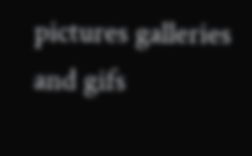pictures galleries and gifs